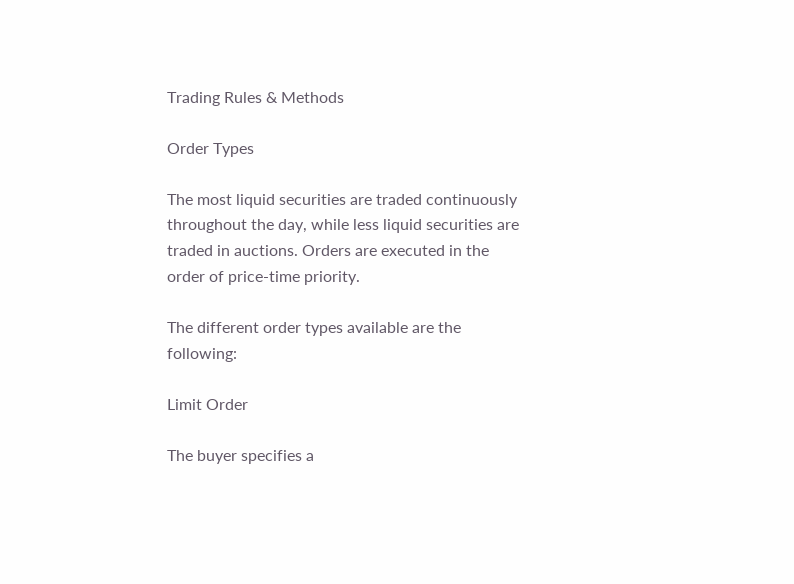Trading Rules & Methods

Order Types

The most liquid securities are traded continuously throughout the day, while less liquid securities are traded in auctions. Orders are executed in the order of price-time priority.

The different order types available are the following:

Limit Order

The buyer specifies a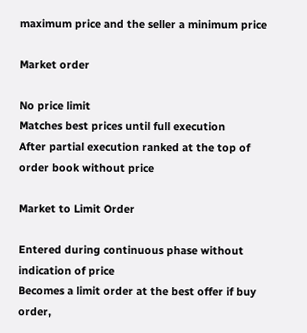maximum price and the seller a minimum price

Market order

No price limit
Matches best prices until full execution
After partial execution ranked at the top of order book without price

Market to Limit Order

Entered during continuous phase without indication of price
Becomes a limit order at the best offer if buy order,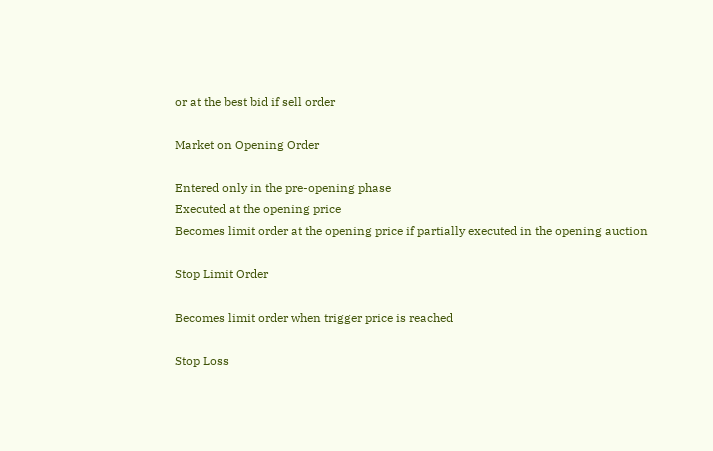or at the best bid if sell order

Market on Opening Order

Entered only in the pre-opening phase
Executed at the opening price
Becomes limit order at the opening price if partially executed in the opening auction

Stop Limit Order

Becomes limit order when trigger price is reached

Stop Loss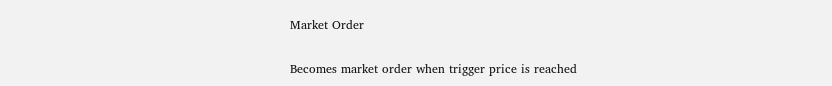Market Order

Becomes market order when trigger price is reached